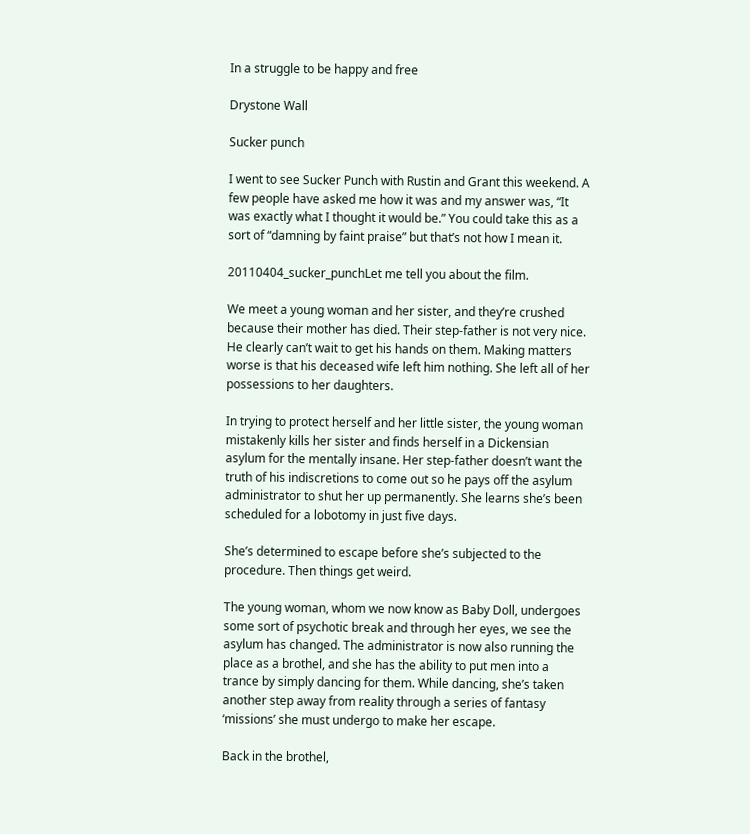In a struggle to be happy and free

Drystone Wall

Sucker punch

I went to see Sucker Punch with Rustin and Grant this weekend. A few people have asked me how it was and my answer was, “It was exactly what I thought it would be.” You could take this as a sort of “damning by faint praise” but that’s not how I mean it.

20110404_sucker_punchLet me tell you about the film.

We meet a young woman and her sister, and they’re crushed because their mother has died. Their step-father is not very nice. He clearly can’t wait to get his hands on them. Making matters worse is that his deceased wife left him nothing. She left all of her possessions to her daughters.

In trying to protect herself and her little sister, the young woman mistakenly kills her sister and finds herself in a Dickensian asylum for the mentally insane. Her step-father doesn’t want the truth of his indiscretions to come out so he pays off the asylum administrator to shut her up permanently. She learns she’s been scheduled for a lobotomy in just five days.

She’s determined to escape before she’s subjected to the procedure. Then things get weird.

The young woman, whom we now know as Baby Doll, undergoes some sort of psychotic break and through her eyes, we see the asylum has changed. The administrator is now also running the place as a brothel, and she has the ability to put men into a trance by simply dancing for them. While dancing, she’s taken another step away from reality through a series of fantasy ‘missions’ she must undergo to make her escape.

Back in the brothel,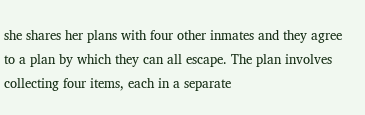she shares her plans with four other inmates and they agree to a plan by which they can all escape. The plan involves collecting four items, each in a separate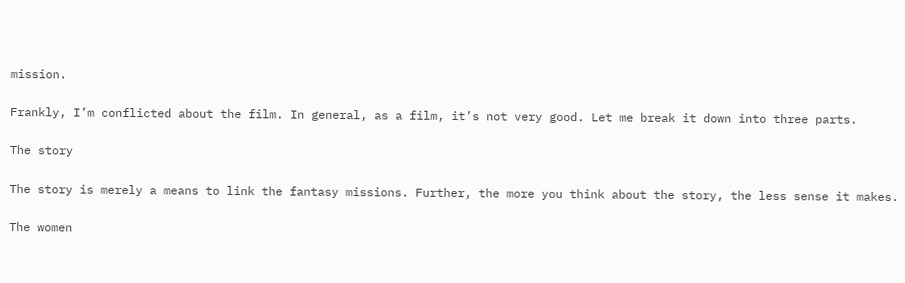mission.

Frankly, I’m conflicted about the film. In general, as a film, it’s not very good. Let me break it down into three parts.

The story

The story is merely a means to link the fantasy missions. Further, the more you think about the story, the less sense it makes.

The women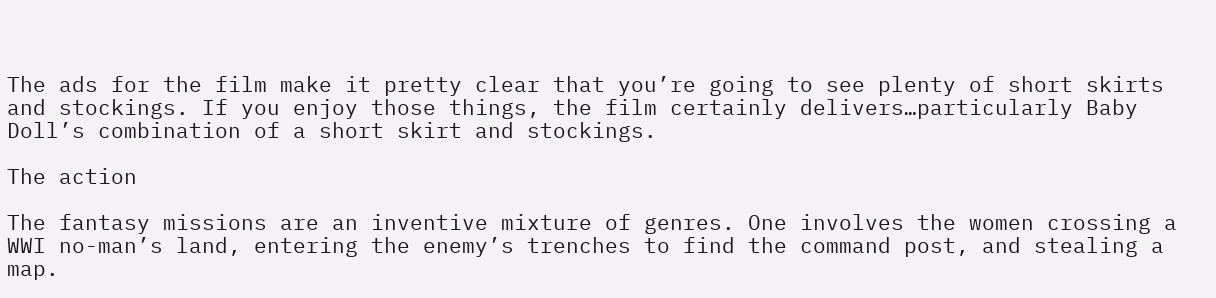The ads for the film make it pretty clear that you’re going to see plenty of short skirts and stockings. If you enjoy those things, the film certainly delivers…particularly Baby Doll’s combination of a short skirt and stockings.

The action

The fantasy missions are an inventive mixture of genres. One involves the women crossing a WWI no-man’s land, entering the enemy’s trenches to find the command post, and stealing a map.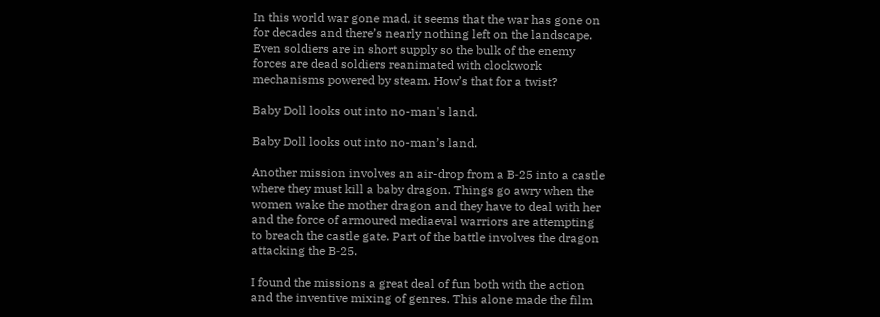In this world war gone mad, it seems that the war has gone on for decades and there’s nearly nothing left on the landscape. Even soldiers are in short supply so the bulk of the enemy forces are dead soldiers reanimated with clockwork mechanisms powered by steam. How’s that for a twist?

Baby Doll looks out into no-man's land.

Baby Doll looks out into no-man’s land.

Another mission involves an air-drop from a B‑25 into a castle where they must kill a baby dragon. Things go awry when the women wake the mother dragon and they have to deal with her and the force of armoured mediaeval warriors are attempting to breach the castle gate. Part of the battle involves the dragon attacking the B‑25.

I found the missions a great deal of fun both with the action and the inventive mixing of genres. This alone made the film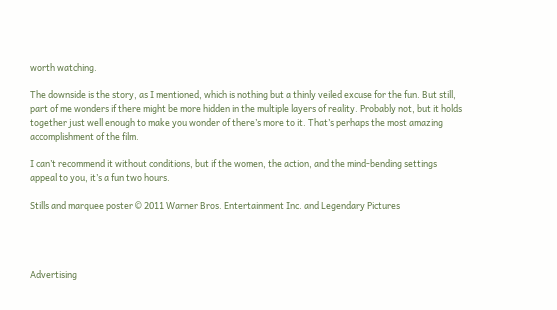worth watching.

The downside is the story, as I mentioned, which is nothing but a thinly veiled excuse for the fun. But still, part of me wonders if there might be more hidden in the multiple layers of reality. Probably not, but it holds together just well enough to make you wonder of there’s more to it. That’s perhaps the most amazing accomplishment of the film.

I can’t recommend it without conditions, but if the women, the action, and the mind-bending settings appeal to you, it’s a fun two hours.

Stills and marquee poster © 2011 Warner Bros. Entertainment Inc. and Legendary Pictures




Advertising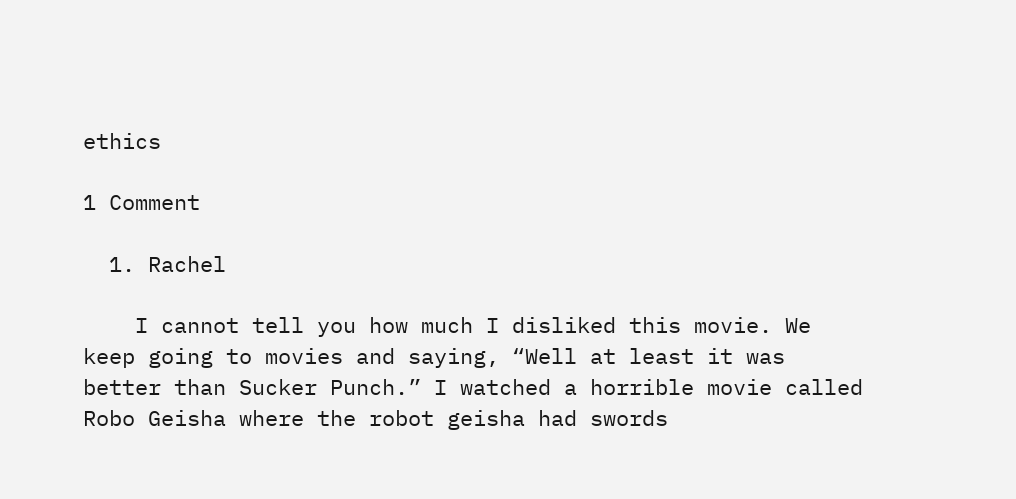ethics

1 Comment

  1. Rachel

    I cannot tell you how much I disliked this movie. We keep going to movies and saying, “Well at least it was better than Sucker Punch.” I watched a horrible movie called Robo Geisha where the robot geisha had swords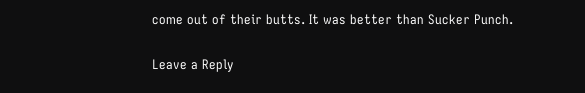come out of their butts. It was better than Sucker Punch.

Leave a Reply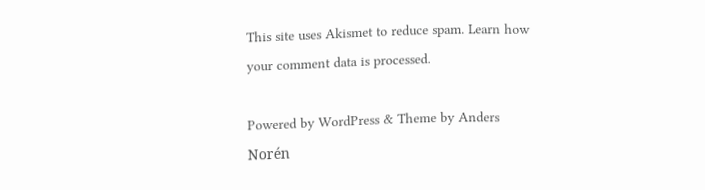This site uses Akismet to reduce spam. Learn how your comment data is processed.

Powered by WordPress & Theme by Anders Norén